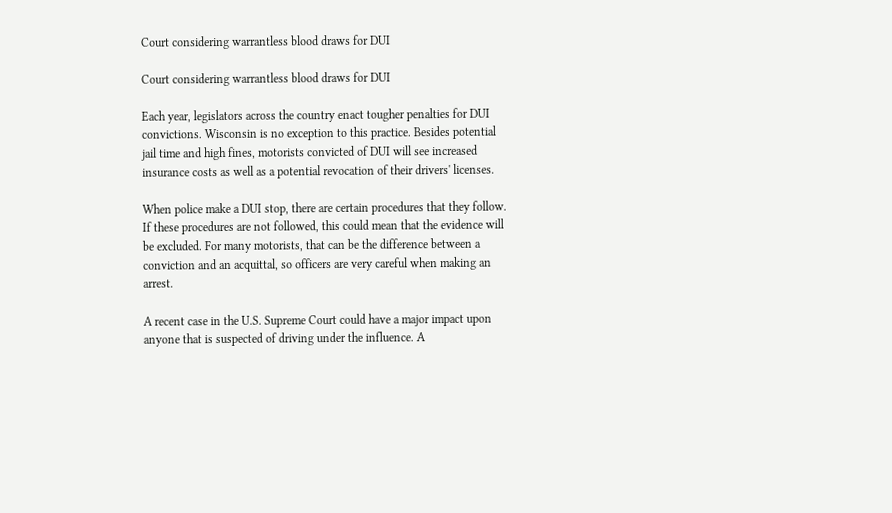Court considering warrantless blood draws for DUI

Court considering warrantless blood draws for DUI

Each year, legislators across the country enact tougher penalties for DUI convictions. Wisconsin is no exception to this practice. Besides potential jail time and high fines, motorists convicted of DUI will see increased insurance costs as well as a potential revocation of their drivers' licenses.

When police make a DUI stop, there are certain procedures that they follow. If these procedures are not followed, this could mean that the evidence will be excluded. For many motorists, that can be the difference between a conviction and an acquittal, so officers are very careful when making an arrest.

A recent case in the U.S. Supreme Court could have a major impact upon anyone that is suspected of driving under the influence. A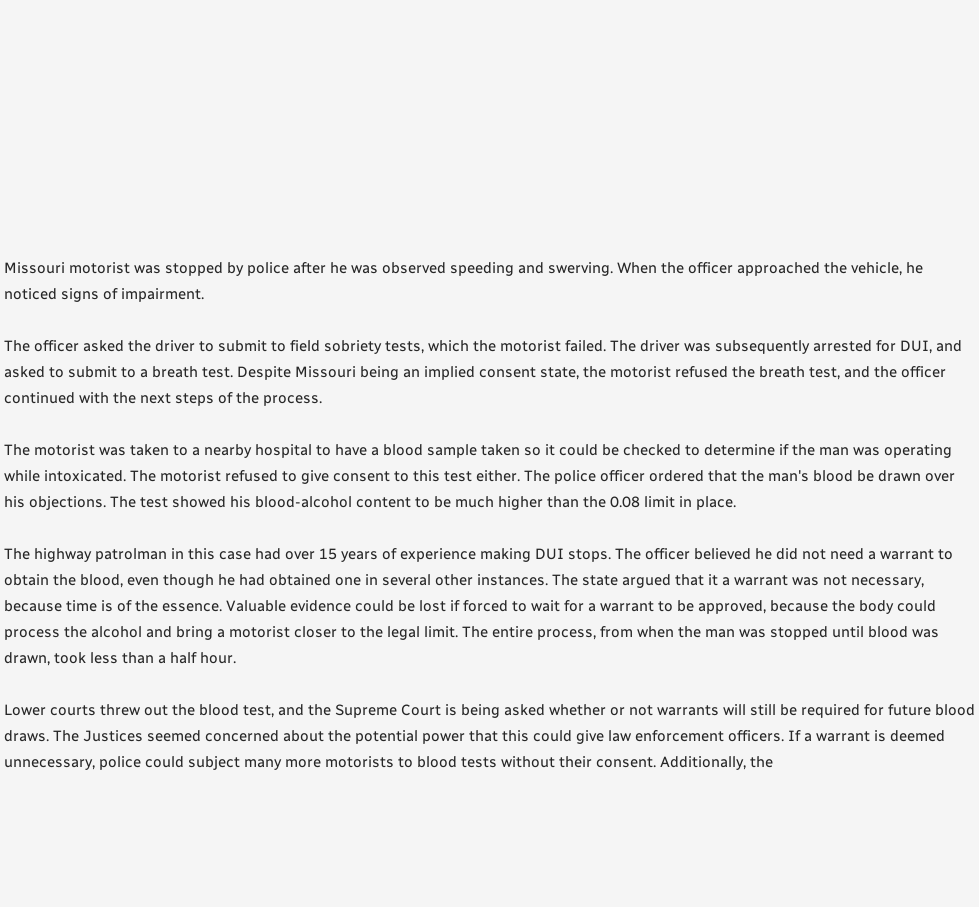Missouri motorist was stopped by police after he was observed speeding and swerving. When the officer approached the vehicle, he noticed signs of impairment.

The officer asked the driver to submit to field sobriety tests, which the motorist failed. The driver was subsequently arrested for DUI, and asked to submit to a breath test. Despite Missouri being an implied consent state, the motorist refused the breath test, and the officer continued with the next steps of the process.

The motorist was taken to a nearby hospital to have a blood sample taken so it could be checked to determine if the man was operating while intoxicated. The motorist refused to give consent to this test either. The police officer ordered that the man's blood be drawn over his objections. The test showed his blood-alcohol content to be much higher than the 0.08 limit in place.

The highway patrolman in this case had over 15 years of experience making DUI stops. The officer believed he did not need a warrant to obtain the blood, even though he had obtained one in several other instances. The state argued that it a warrant was not necessary, because time is of the essence. Valuable evidence could be lost if forced to wait for a warrant to be approved, because the body could process the alcohol and bring a motorist closer to the legal limit. The entire process, from when the man was stopped until blood was drawn, took less than a half hour.

Lower courts threw out the blood test, and the Supreme Court is being asked whether or not warrants will still be required for future blood draws. The Justices seemed concerned about the potential power that this could give law enforcement officers. If a warrant is deemed unnecessary, police could subject many more motorists to blood tests without their consent. Additionally, the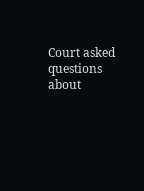Court asked questions about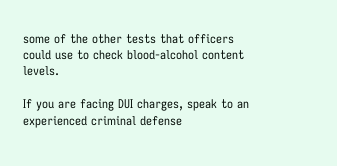some of the other tests that officers could use to check blood-alcohol content levels.

If you are facing DUI charges, speak to an experienced criminal defense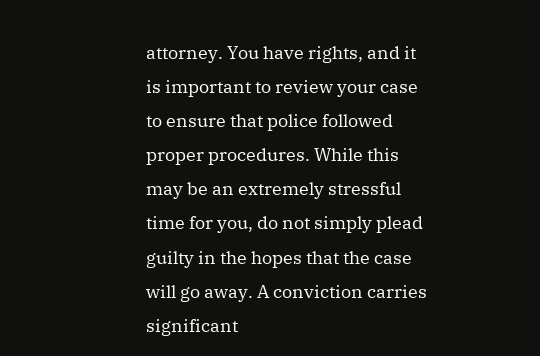attorney. You have rights, and it is important to review your case to ensure that police followed proper procedures. While this may be an extremely stressful time for you, do not simply plead guilty in the hopes that the case will go away. A conviction carries significant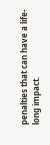penalties that can have a life-long impact.